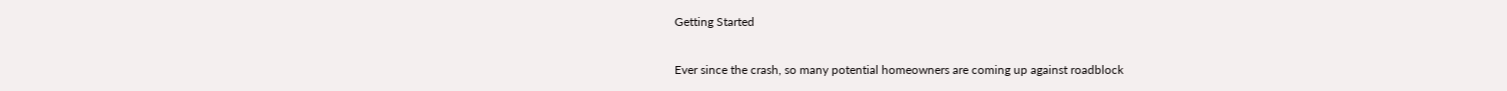Getting Started

Ever since the crash, so many potential homeowners are coming up against roadblock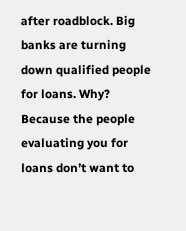after roadblock. Big banks are turning down qualified people for loans. Why? Because the people evaluating you for loans don’t want to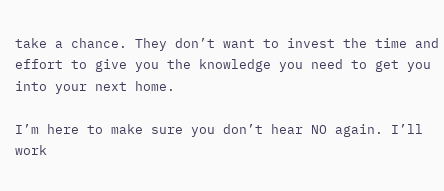take a chance. They don’t want to invest the time and effort to give you the knowledge you need to get you into your next home.

I’m here to make sure you don’t hear NO again. I’ll work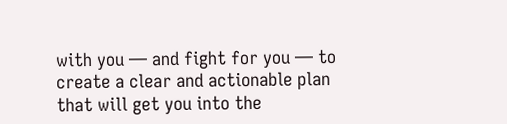with you — and fight for you — to create a clear and actionable plan that will get you into the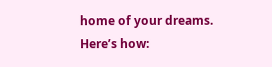home of your dreams. Here’s how: